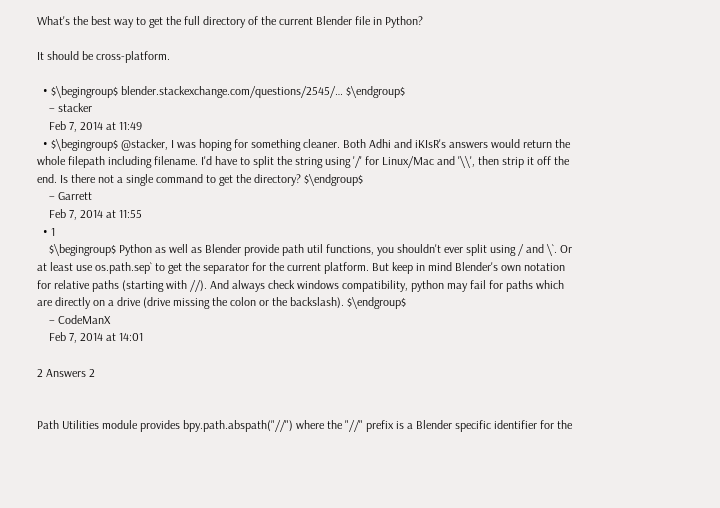What's the best way to get the full directory of the current Blender file in Python?

It should be cross-platform.

  • $\begingroup$ blender.stackexchange.com/questions/2545/… $\endgroup$
    – stacker
    Feb 7, 2014 at 11:49
  • $\begingroup$ @stacker, I was hoping for something cleaner. Both Adhi and iKIsR's answers would return the whole filepath including filename. I'd have to split the string using '/' for Linux/Mac and '\\', then strip it off the end. Is there not a single command to get the directory? $\endgroup$
    – Garrett
    Feb 7, 2014 at 11:55
  • 1
    $\begingroup$ Python as well as Blender provide path util functions, you shouldn't ever split using / and \`. Or at least use os.path.sep` to get the separator for the current platform. But keep in mind Blender's own notation for relative paths (starting with //). And always check windows compatibility, python may fail for paths which are directly on a drive (drive missing the colon or the backslash). $\endgroup$
    – CodeManX
    Feb 7, 2014 at 14:01

2 Answers 2


Path Utilities module provides bpy.path.abspath("//") where the "//" prefix is a Blender specific identifier for the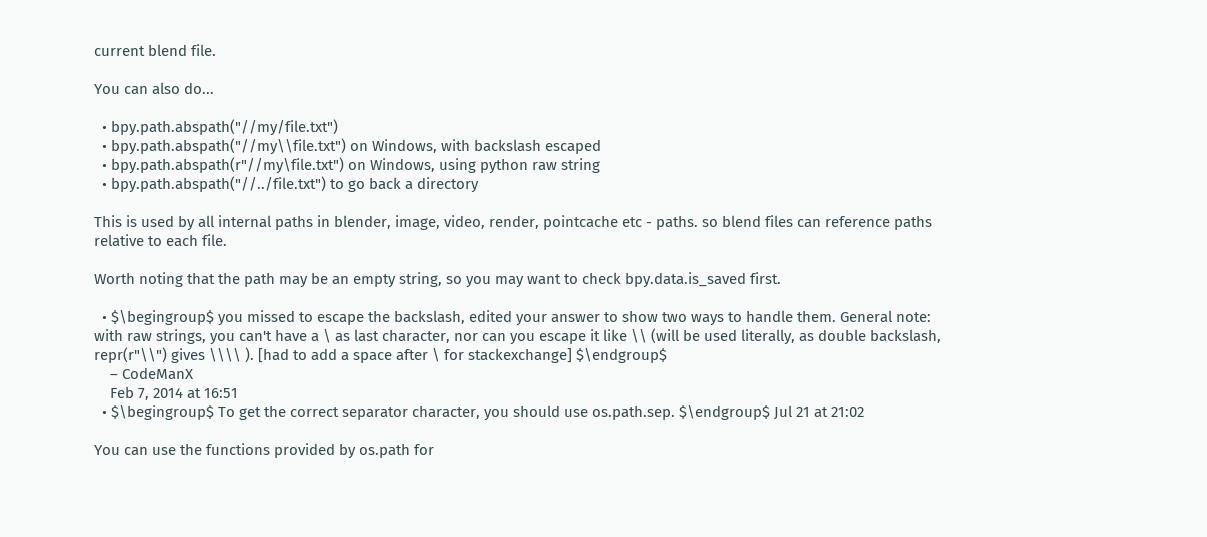current blend file.

You can also do...

  • bpy.path.abspath("//my/file.txt")
  • bpy.path.abspath("//my\\file.txt") on Windows, with backslash escaped
  • bpy.path.abspath(r"//my\file.txt") on Windows, using python raw string
  • bpy.path.abspath("//../file.txt") to go back a directory

This is used by all internal paths in blender, image, video, render, pointcache etc - paths. so blend files can reference paths relative to each file.

Worth noting that the path may be an empty string, so you may want to check bpy.data.is_saved first.

  • $\begingroup$ you missed to escape the backslash, edited your answer to show two ways to handle them. General note: with raw strings, you can't have a \ as last character, nor can you escape it like \\ (will be used literally, as double backslash, repr(r"\\") gives \\\\ ). [had to add a space after \ for stackexchange] $\endgroup$
    – CodeManX
    Feb 7, 2014 at 16:51
  • $\begingroup$ To get the correct separator character, you should use os.path.sep. $\endgroup$ Jul 21 at 21:02

You can use the functions provided by os.path for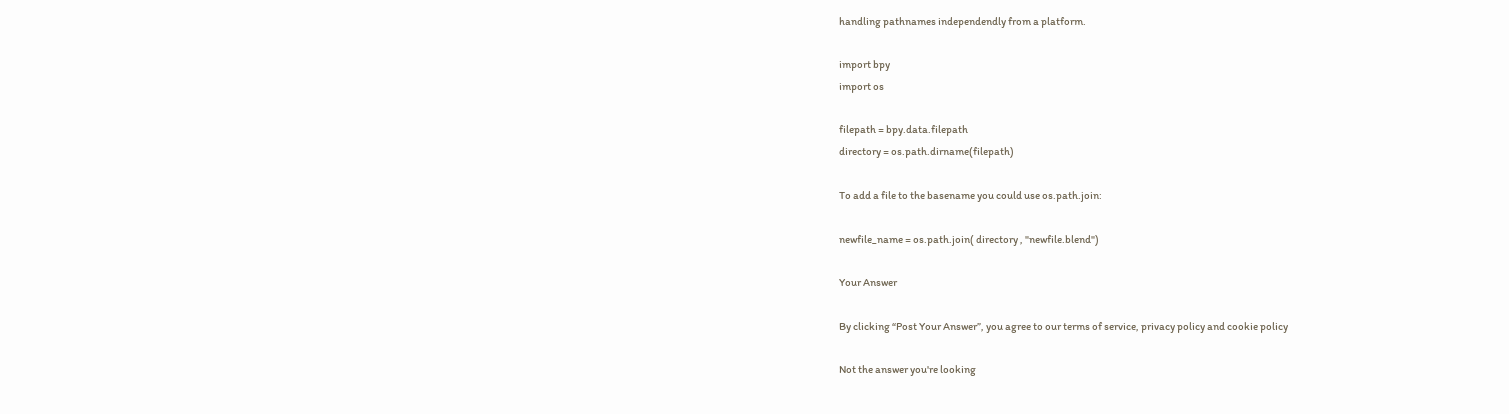handling pathnames independendly from a platform.

import bpy
import os

filepath = bpy.data.filepath
directory = os.path.dirname(filepath)

To add a file to the basename you could use os.path.join:

newfile_name = os.path.join( directory , "newfile.blend")

Your Answer

By clicking “Post Your Answer”, you agree to our terms of service, privacy policy and cookie policy

Not the answer you're looking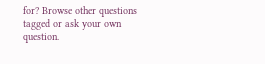for? Browse other questions tagged or ask your own question.